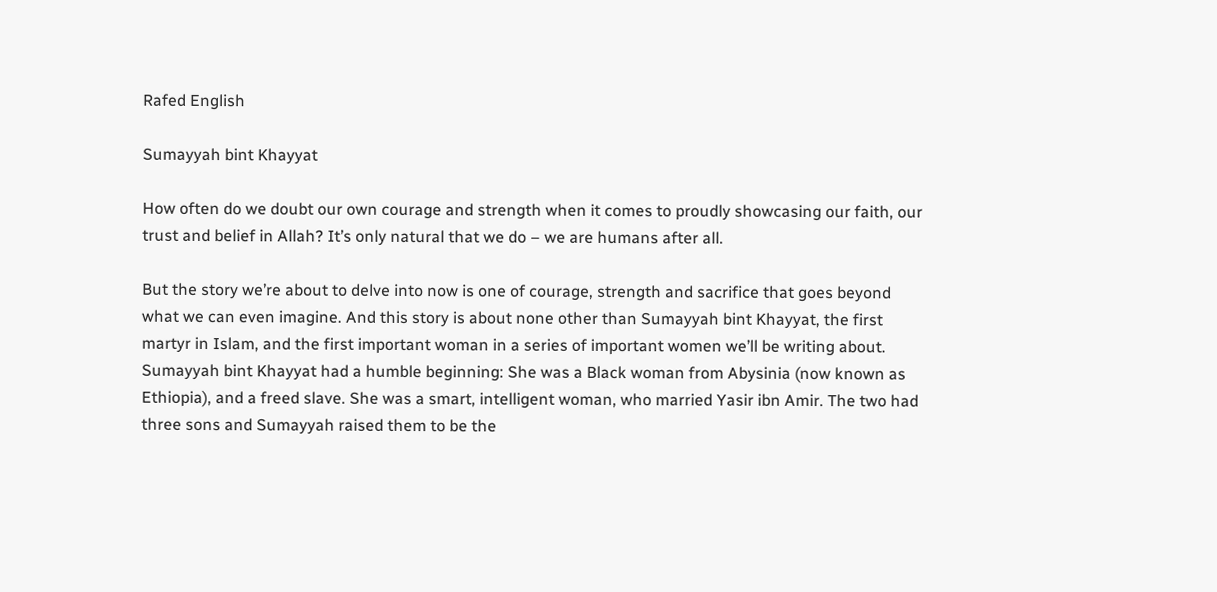Rafed English

Sumayyah bint Khayyat

How often do we doubt our own courage and strength when it comes to proudly showcasing our faith, our trust and belief in Allah? It’s only natural that we do – we are humans after all.

But the story we’re about to delve into now is one of courage, strength and sacrifice that goes beyond what we can even imagine. And this story is about none other than Sumayyah bint Khayyat, the first martyr in Islam, and the first important woman in a series of important women we’ll be writing about.
Sumayyah bint Khayyat had a humble beginning: She was a Black woman from Abysinia (now known as Ethiopia), and a freed slave. She was a smart, intelligent woman, who married Yasir ibn Amir. The two had three sons and Sumayyah raised them to be the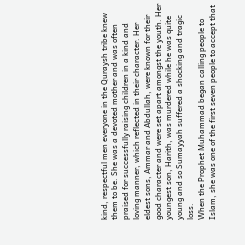kind, respectful men everyone in the Quraysh tribe knew them to be. She was a devoted mother and was often praised for successfully raising children in a kind and loving manner, which reflected in their character. Her eldest sons, Ammar and Abdullah, were known for their good character and were set apart amongst the youth. Her youngest son, Harith, was murdered while he was quite young and so Sumayyah suffered a shocking and tragic loss.
When the Prophet Muhammad began calling people to Islam, she was one of the first seven people to accept that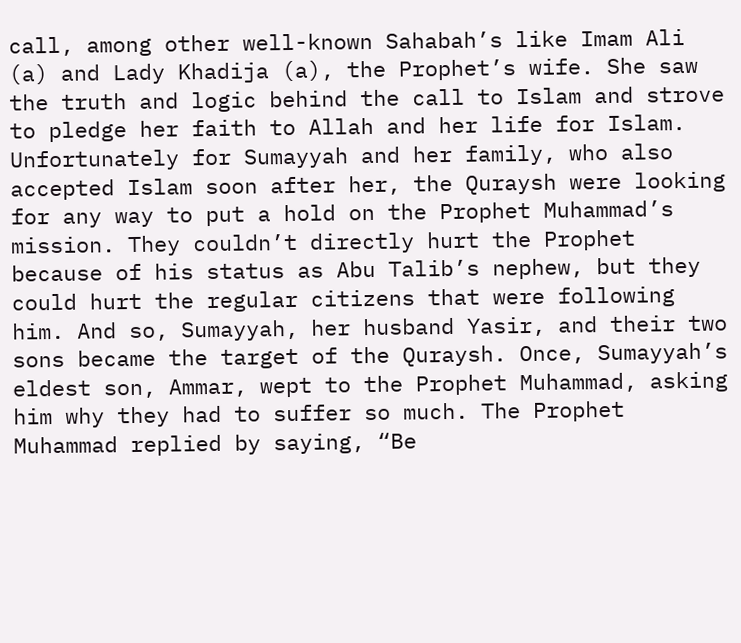call, among other well-known Sahabah’s like Imam Ali (a) and Lady Khadija (a), the Prophet’s wife. She saw the truth and logic behind the call to Islam and strove to pledge her faith to Allah and her life for Islam.
Unfortunately for Sumayyah and her family, who also accepted Islam soon after her, the Quraysh were looking for any way to put a hold on the Prophet Muhammad’s mission. They couldn’t directly hurt the Prophet because of his status as Abu Talib’s nephew, but they could hurt the regular citizens that were following him. And so, Sumayyah, her husband Yasir, and their two sons became the target of the Quraysh. Once, Sumayyah’s eldest son, Ammar, wept to the Prophet Muhammad, asking him why they had to suffer so much. The Prophet Muhammad replied by saying, “Be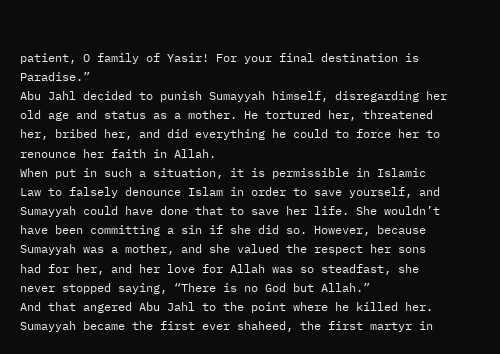patient, O family of Yasir! For your final destination is Paradise.”
Abu Jahl decided to punish Sumayyah himself, disregarding her old age and status as a mother. He tortured her, threatened her, bribed her, and did everything he could to force her to renounce her faith in Allah.
When put in such a situation, it is permissible in Islamic Law to falsely denounce Islam in order to save yourself, and Sumayyah could have done that to save her life. She wouldn’t have been committing a sin if she did so. However, because Sumayyah was a mother, and she valued the respect her sons had for her, and her love for Allah was so steadfast, she never stopped saying, “There is no God but Allah.”
And that angered Abu Jahl to the point where he killed her.
Sumayyah became the first ever shaheed, the first martyr in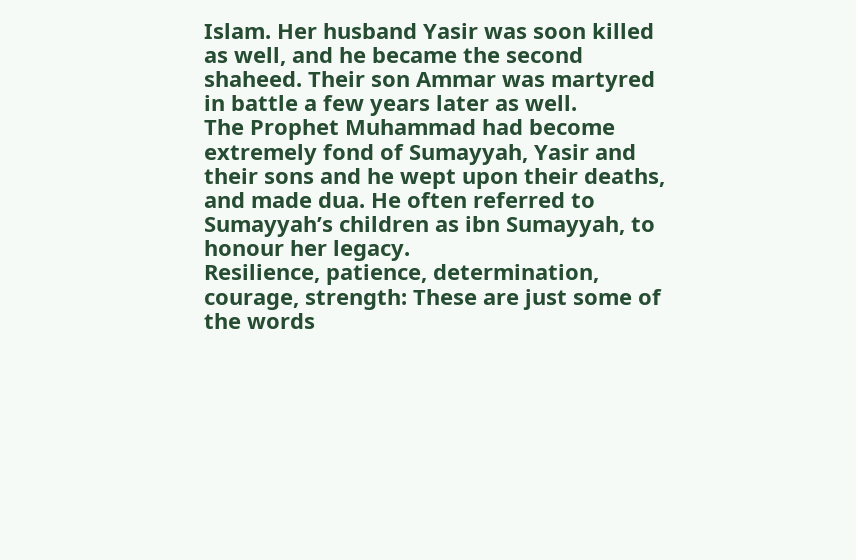Islam. Her husband Yasir was soon killed as well, and he became the second shaheed. Their son Ammar was martyred in battle a few years later as well.
The Prophet Muhammad had become extremely fond of Sumayyah, Yasir and their sons and he wept upon their deaths, and made dua. He often referred to Sumayyah’s children as ibn Sumayyah, to honour her legacy.
Resilience, patience, determination, courage, strength: These are just some of the words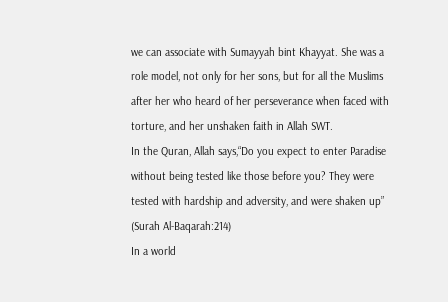we can associate with Sumayyah bint Khayyat. She was a role model, not only for her sons, but for all the Muslims after her who heard of her perseverance when faced with torture, and her unshaken faith in Allah SWT.
In the Quran, Allah says,“Do you expect to enter Paradise without being tested like those before you? They were tested with hardship and adversity, and were shaken up” (Surah Al-Baqarah:214)
In a world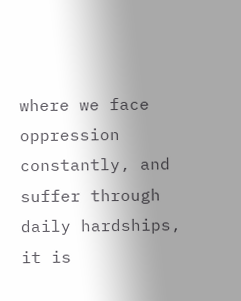where we face oppression constantly, and suffer through daily hardships, it is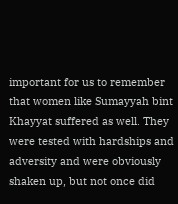important for us to remember that women like Sumayyah bint Khayyat suffered as well. They were tested with hardships and adversity and were obviously shaken up, but not once did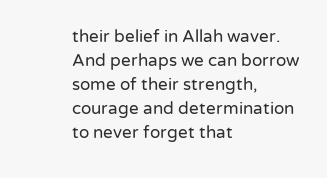their belief in Allah waver. And perhaps we can borrow some of their strength, courage and determination to never forget that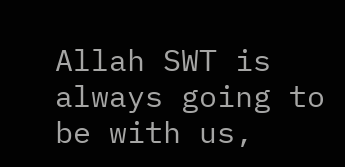Allah SWT is always going to be with us,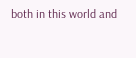both in this world and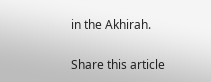in the Akhirah.

Share this article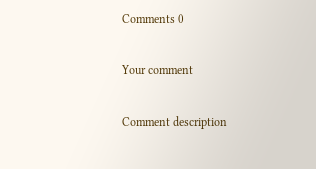Comments 0

Your comment

Comment description